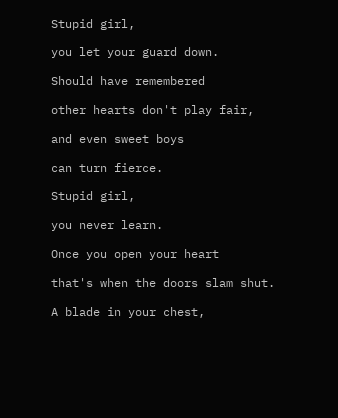Stupid girl,

you let your guard down.

Should have remembered

other hearts don't play fair,

and even sweet boys

can turn fierce.

Stupid girl,

you never learn.

Once you open your heart

that's when the doors slam shut.

A blade in your chest,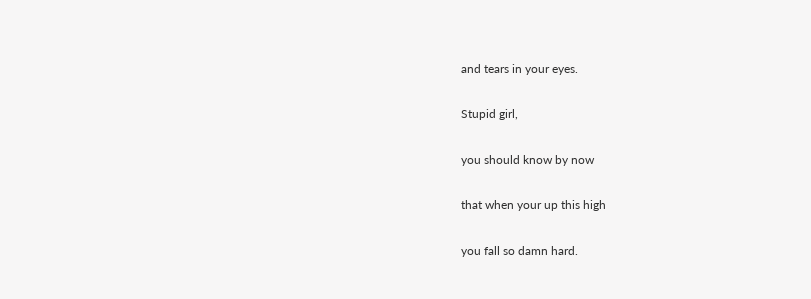and tears in your eyes.

Stupid girl,

you should know by now

that when your up this high

you fall so damn hard.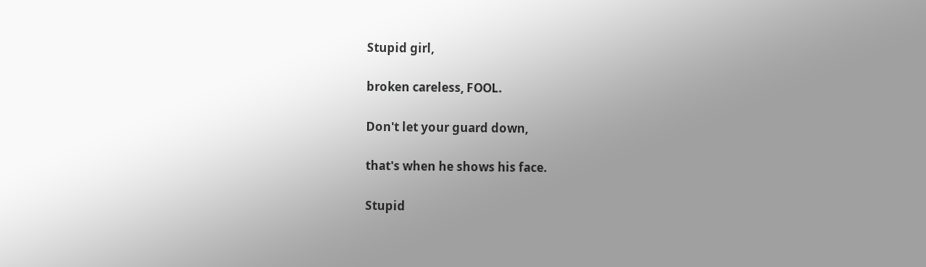Stupid girl,

broken careless, FOOL.

Don't let your guard down,

that's when he shows his face.

Stupid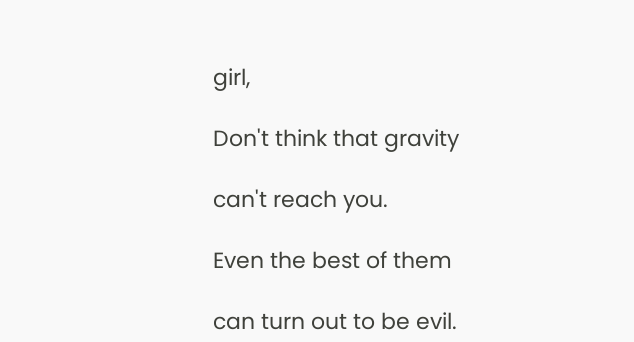girl,

Don't think that gravity

can't reach you.

Even the best of them

can turn out to be evil.